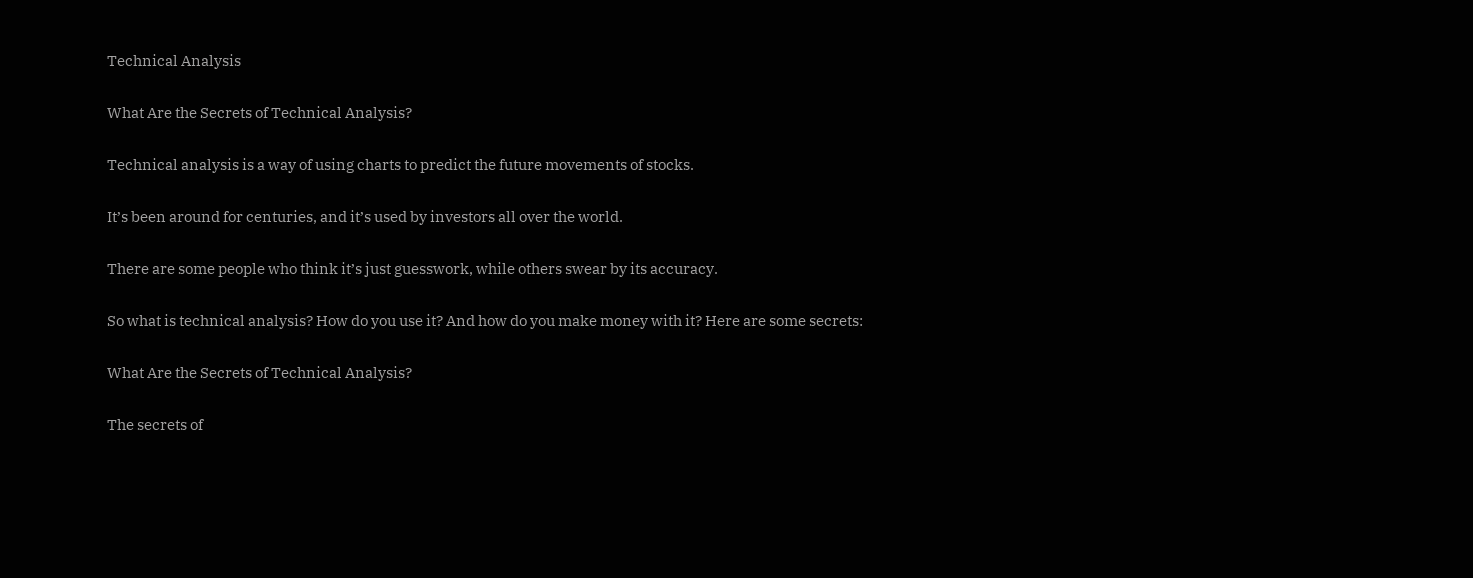Technical Analysis

What Are the Secrets of Technical Analysis?

Technical analysis is a way of using charts to predict the future movements of stocks.

It’s been around for centuries, and it’s used by investors all over the world.

There are some people who think it’s just guesswork, while others swear by its accuracy.

So what is technical analysis? How do you use it? And how do you make money with it? Here are some secrets:

What Are the Secrets of Technical Analysis?

The secrets of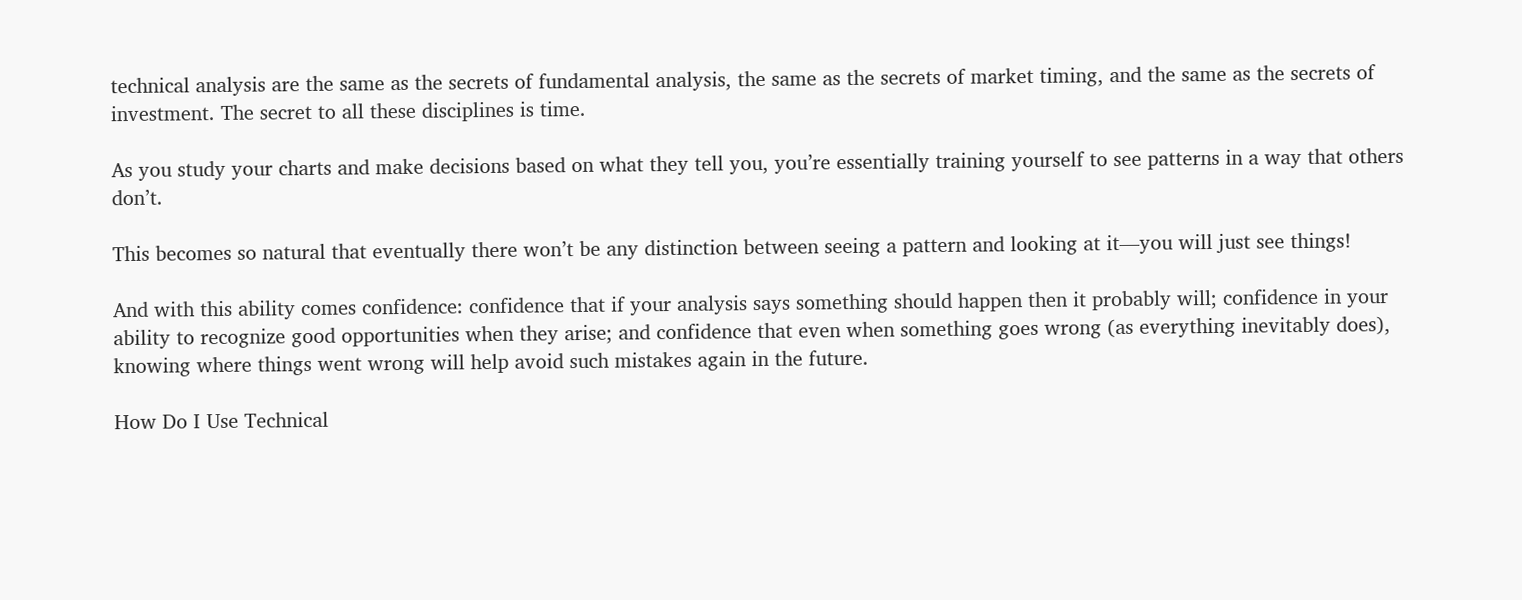technical analysis are the same as the secrets of fundamental analysis, the same as the secrets of market timing, and the same as the secrets of investment. The secret to all these disciplines is time.

As you study your charts and make decisions based on what they tell you, you’re essentially training yourself to see patterns in a way that others don’t.

This becomes so natural that eventually there won’t be any distinction between seeing a pattern and looking at it—you will just see things!

And with this ability comes confidence: confidence that if your analysis says something should happen then it probably will; confidence in your ability to recognize good opportunities when they arise; and confidence that even when something goes wrong (as everything inevitably does), knowing where things went wrong will help avoid such mistakes again in the future.

How Do I Use Technical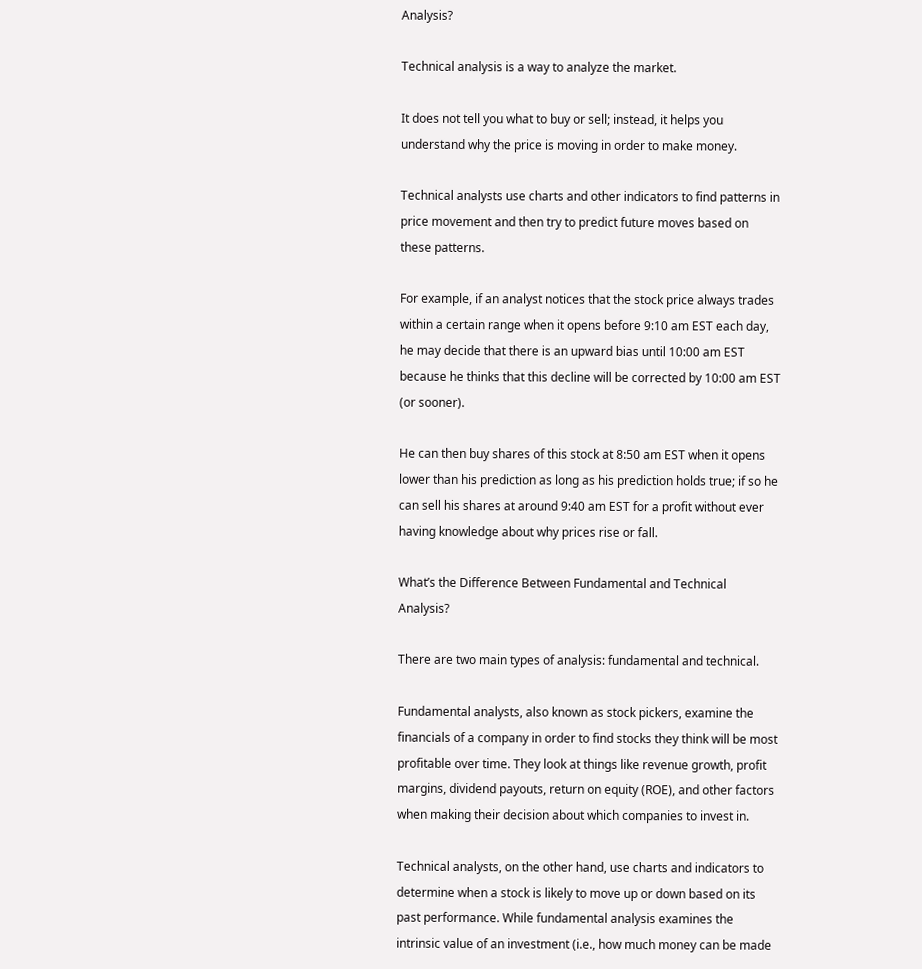Analysis?

Technical analysis is a way to analyze the market.

It does not tell you what to buy or sell; instead, it helps you understand why the price is moving in order to make money.

Technical analysts use charts and other indicators to find patterns in price movement and then try to predict future moves based on these patterns.

For example, if an analyst notices that the stock price always trades within a certain range when it opens before 9:10 am EST each day, he may decide that there is an upward bias until 10:00 am EST because he thinks that this decline will be corrected by 10:00 am EST (or sooner).

He can then buy shares of this stock at 8:50 am EST when it opens lower than his prediction as long as his prediction holds true; if so he can sell his shares at around 9:40 am EST for a profit without ever having knowledge about why prices rise or fall.

What’s the Difference Between Fundamental and Technical Analysis?

There are two main types of analysis: fundamental and technical.

Fundamental analysts, also known as stock pickers, examine the financials of a company in order to find stocks they think will be most profitable over time. They look at things like revenue growth, profit margins, dividend payouts, return on equity (ROE), and other factors when making their decision about which companies to invest in.

Technical analysts, on the other hand, use charts and indicators to determine when a stock is likely to move up or down based on its past performance. While fundamental analysis examines the intrinsic value of an investment (i.e., how much money can be made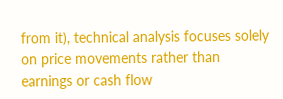from it), technical analysis focuses solely on price movements rather than earnings or cash flow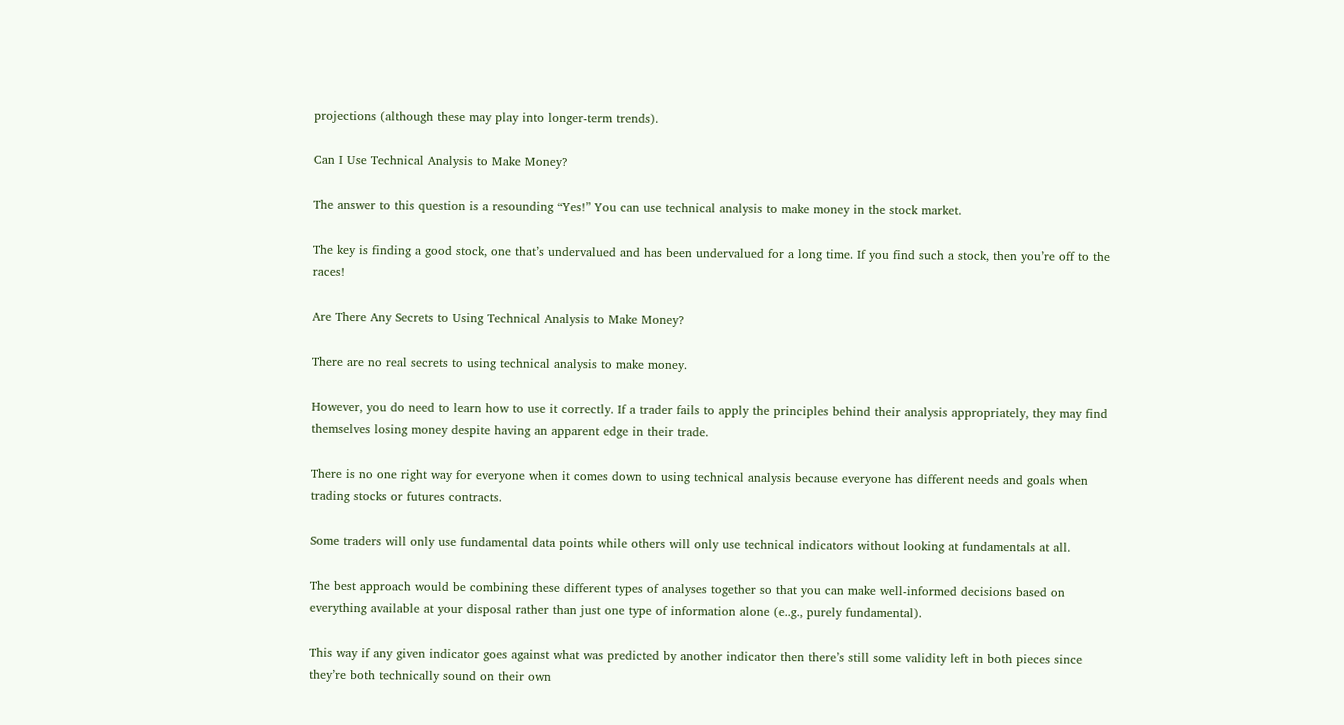projections (although these may play into longer-term trends).

Can I Use Technical Analysis to Make Money?

The answer to this question is a resounding “Yes!” You can use technical analysis to make money in the stock market.

The key is finding a good stock, one that’s undervalued and has been undervalued for a long time. If you find such a stock, then you’re off to the races!

Are There Any Secrets to Using Technical Analysis to Make Money?

There are no real secrets to using technical analysis to make money.

However, you do need to learn how to use it correctly. If a trader fails to apply the principles behind their analysis appropriately, they may find themselves losing money despite having an apparent edge in their trade.

There is no one right way for everyone when it comes down to using technical analysis because everyone has different needs and goals when trading stocks or futures contracts.

Some traders will only use fundamental data points while others will only use technical indicators without looking at fundamentals at all.

The best approach would be combining these different types of analyses together so that you can make well-informed decisions based on everything available at your disposal rather than just one type of information alone (e..g., purely fundamental).

This way if any given indicator goes against what was predicted by another indicator then there’s still some validity left in both pieces since they’re both technically sound on their own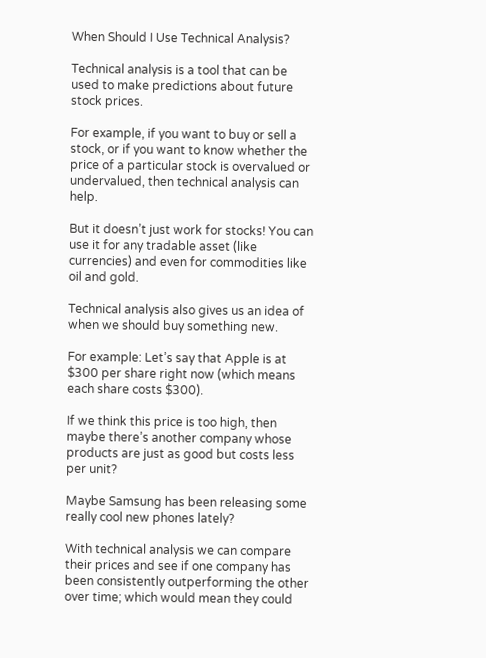When Should I Use Technical Analysis?

Technical analysis is a tool that can be used to make predictions about future stock prices.

For example, if you want to buy or sell a stock, or if you want to know whether the price of a particular stock is overvalued or undervalued, then technical analysis can help.

But it doesn’t just work for stocks! You can use it for any tradable asset (like currencies) and even for commodities like oil and gold.

Technical analysis also gives us an idea of when we should buy something new.

For example: Let’s say that Apple is at $300 per share right now (which means each share costs $300).

If we think this price is too high, then maybe there’s another company whose products are just as good but costs less per unit?

Maybe Samsung has been releasing some really cool new phones lately?

With technical analysis we can compare their prices and see if one company has been consistently outperforming the other over time; which would mean they could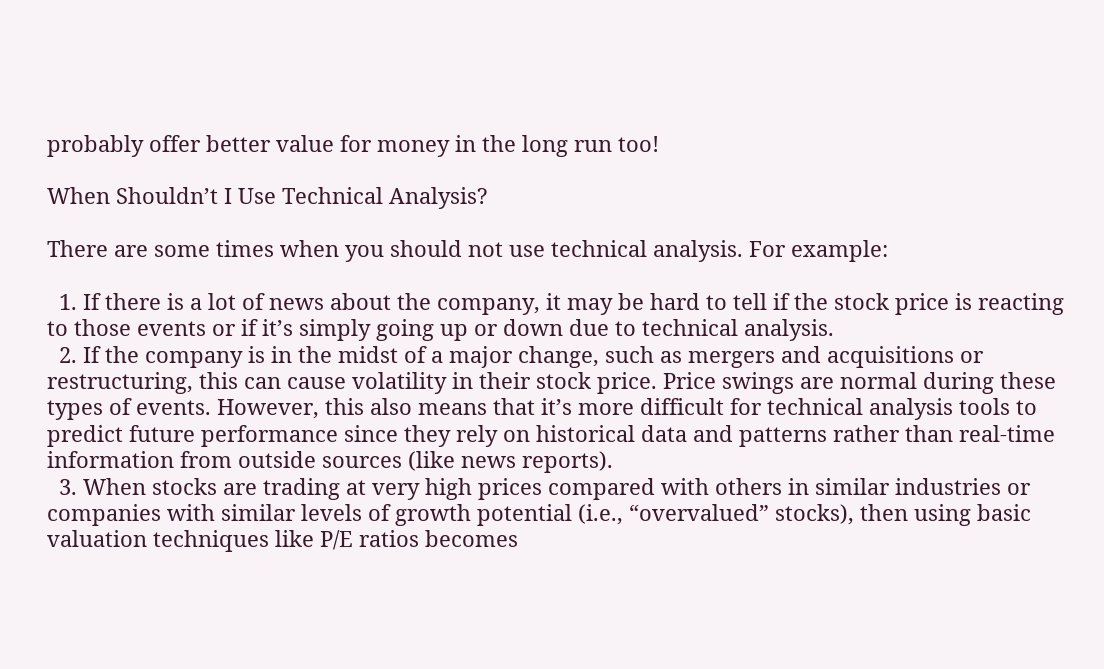probably offer better value for money in the long run too!

When Shouldn’t I Use Technical Analysis?

There are some times when you should not use technical analysis. For example:

  1. If there is a lot of news about the company, it may be hard to tell if the stock price is reacting to those events or if it’s simply going up or down due to technical analysis.
  2. If the company is in the midst of a major change, such as mergers and acquisitions or restructuring, this can cause volatility in their stock price. Price swings are normal during these types of events. However, this also means that it’s more difficult for technical analysis tools to predict future performance since they rely on historical data and patterns rather than real-time information from outside sources (like news reports).
  3. When stocks are trading at very high prices compared with others in similar industries or companies with similar levels of growth potential (i.e., “overvalued” stocks), then using basic valuation techniques like P/E ratios becomes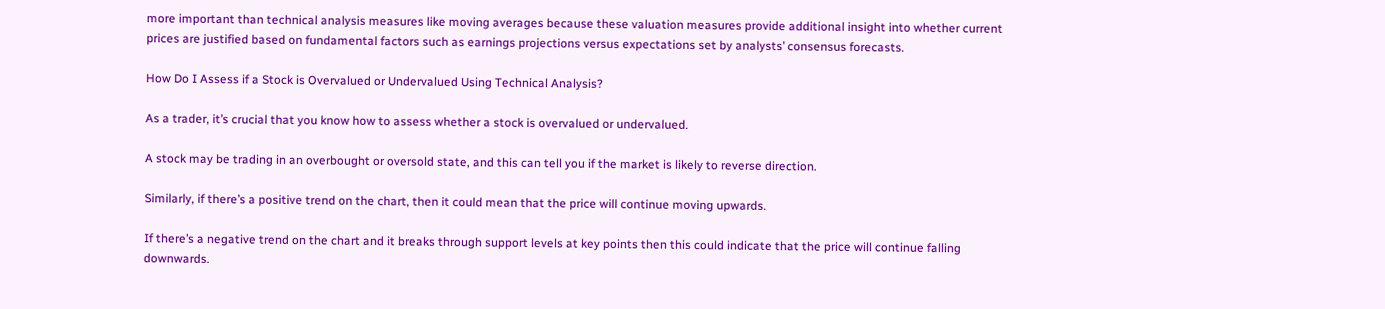more important than technical analysis measures like moving averages because these valuation measures provide additional insight into whether current prices are justified based on fundamental factors such as earnings projections versus expectations set by analysts’ consensus forecasts.

How Do I Assess if a Stock is Overvalued or Undervalued Using Technical Analysis?

As a trader, it’s crucial that you know how to assess whether a stock is overvalued or undervalued.

A stock may be trading in an overbought or oversold state, and this can tell you if the market is likely to reverse direction.

Similarly, if there’s a positive trend on the chart, then it could mean that the price will continue moving upwards.

If there’s a negative trend on the chart and it breaks through support levels at key points then this could indicate that the price will continue falling downwards.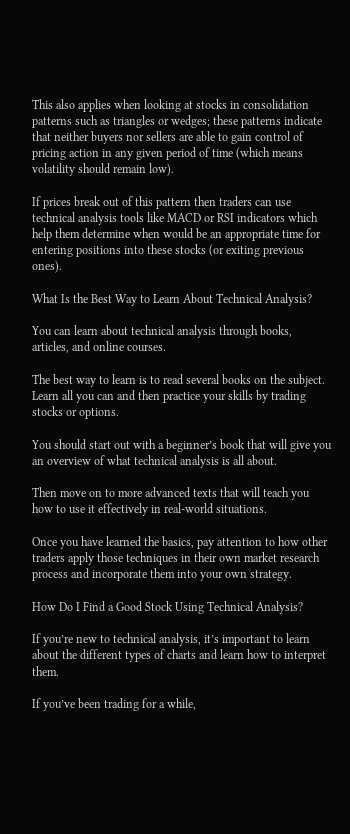This also applies when looking at stocks in consolidation patterns such as triangles or wedges; these patterns indicate that neither buyers nor sellers are able to gain control of pricing action in any given period of time (which means volatility should remain low).

If prices break out of this pattern then traders can use technical analysis tools like MACD or RSI indicators which help them determine when would be an appropriate time for entering positions into these stocks (or exiting previous ones).

What Is the Best Way to Learn About Technical Analysis?

You can learn about technical analysis through books, articles, and online courses.

The best way to learn is to read several books on the subject. Learn all you can and then practice your skills by trading stocks or options.

You should start out with a beginner’s book that will give you an overview of what technical analysis is all about.

Then move on to more advanced texts that will teach you how to use it effectively in real-world situations.

Once you have learned the basics, pay attention to how other traders apply those techniques in their own market research process and incorporate them into your own strategy.

How Do I Find a Good Stock Using Technical Analysis?

If you’re new to technical analysis, it’s important to learn about the different types of charts and learn how to interpret them.

If you’ve been trading for a while,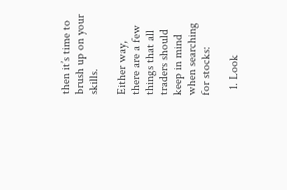then it’s time to brush up on your skills.

Either way, there are a few things that all traders should keep in mind when searching for stocks:

  1. Look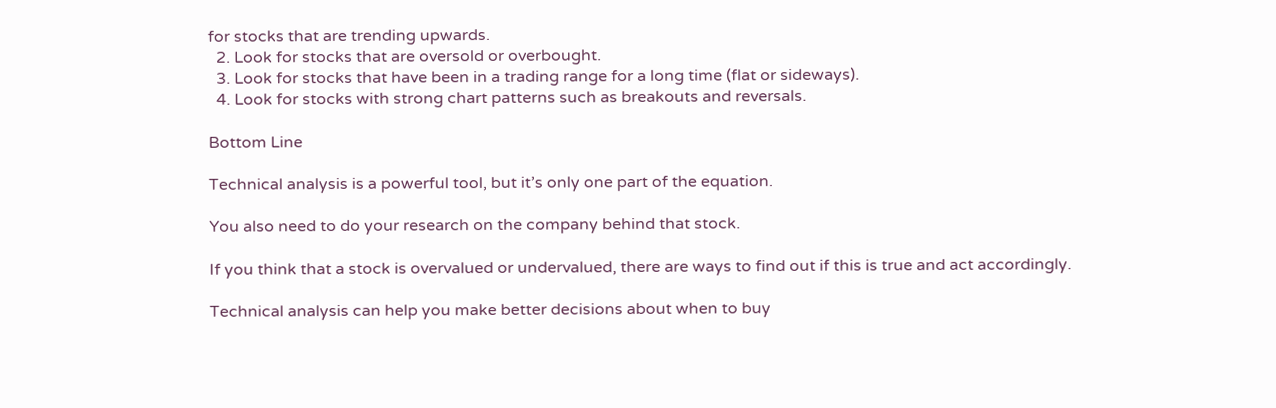for stocks that are trending upwards.
  2. Look for stocks that are oversold or overbought.
  3. Look for stocks that have been in a trading range for a long time (flat or sideways).
  4. Look for stocks with strong chart patterns such as breakouts and reversals.

Bottom Line

Technical analysis is a powerful tool, but it’s only one part of the equation.

You also need to do your research on the company behind that stock.

If you think that a stock is overvalued or undervalued, there are ways to find out if this is true and act accordingly.

Technical analysis can help you make better decisions about when to buy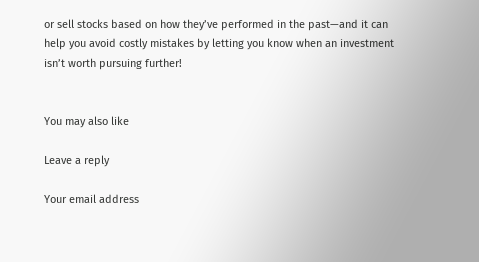or sell stocks based on how they’ve performed in the past—and it can help you avoid costly mistakes by letting you know when an investment isn’t worth pursuing further!


You may also like

Leave a reply

Your email address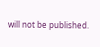will not be published.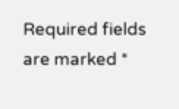Required fields are marked *